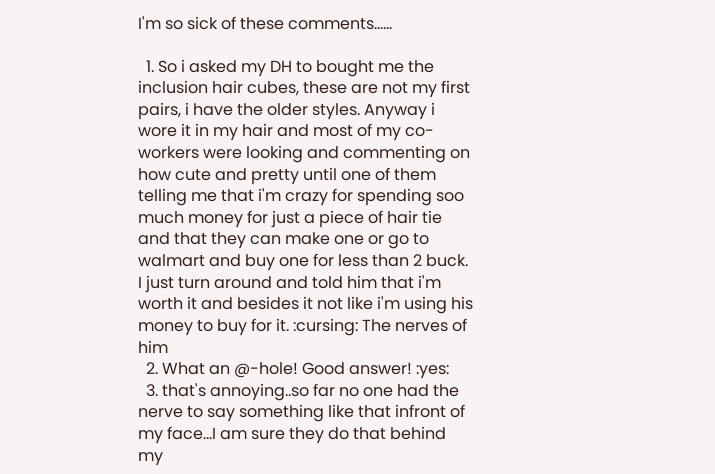I'm so sick of these comments......

  1. So i asked my DH to bought me the inclusion hair cubes, these are not my first pairs, i have the older styles. Anyway i wore it in my hair and most of my co-workers were looking and commenting on how cute and pretty until one of them telling me that i'm crazy for spending soo much money for just a piece of hair tie and that they can make one or go to walmart and buy one for less than 2 buck. I just turn around and told him that i'm worth it and besides it not like i'm using his money to buy for it. :cursing: The nerves of him
  2. What an @-hole! Good answer! :yes:
  3. that's annoying..so far no one had the nerve to say something like that infront of my face...I am sure they do that behind my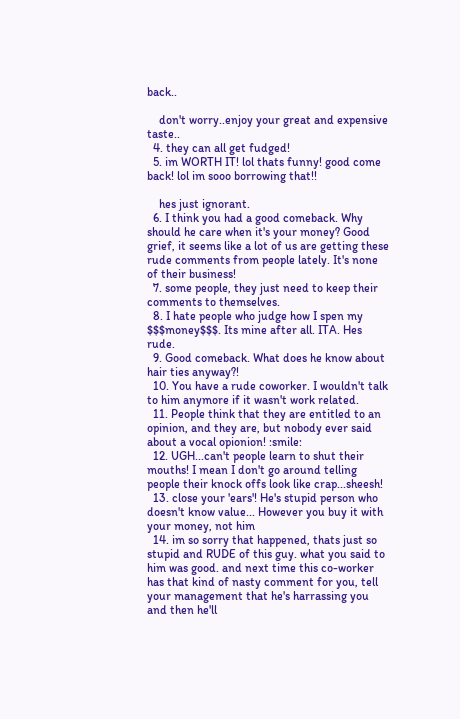back..

    don't worry..enjoy your great and expensive taste..
  4. they can all get fudged!
  5. im WORTH IT! lol thats funny! good come back! lol im sooo borrowing that!!

    hes just ignorant.
  6. I think you had a good comeback. Why should he care when it's your money? Good grief, it seems like a lot of us are getting these rude comments from people lately. It's none of their business!
  7. some people, they just need to keep their comments to themselves.
  8. I hate people who judge how I spen my $$$money$$$. Its mine after all. ITA. Hes rude.
  9. Good comeback. What does he know about hair ties anyway?!
  10. You have a rude coworker. I wouldn't talk to him anymore if it wasn't work related.
  11. People think that they are entitled to an opinion, and they are, but nobody ever said about a vocal opionion! :smile:
  12. UGH...can't people learn to shut their mouths! I mean I don't go around telling people their knock offs look like crap...sheesh!
  13. close your 'ears'! He's stupid person who doesn't know value... However you buy it with your money, not him
  14. im so sorry that happened, thats just so stupid and RUDE of this guy. what you said to him was good. and next time this co-worker has that kind of nasty comment for you, tell your management that he's harrassing you and then he'll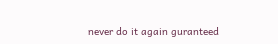never do it again guranteed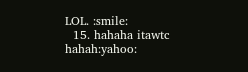LOL. :smile:
  15. hahaha itawtc hahah:yahoo: